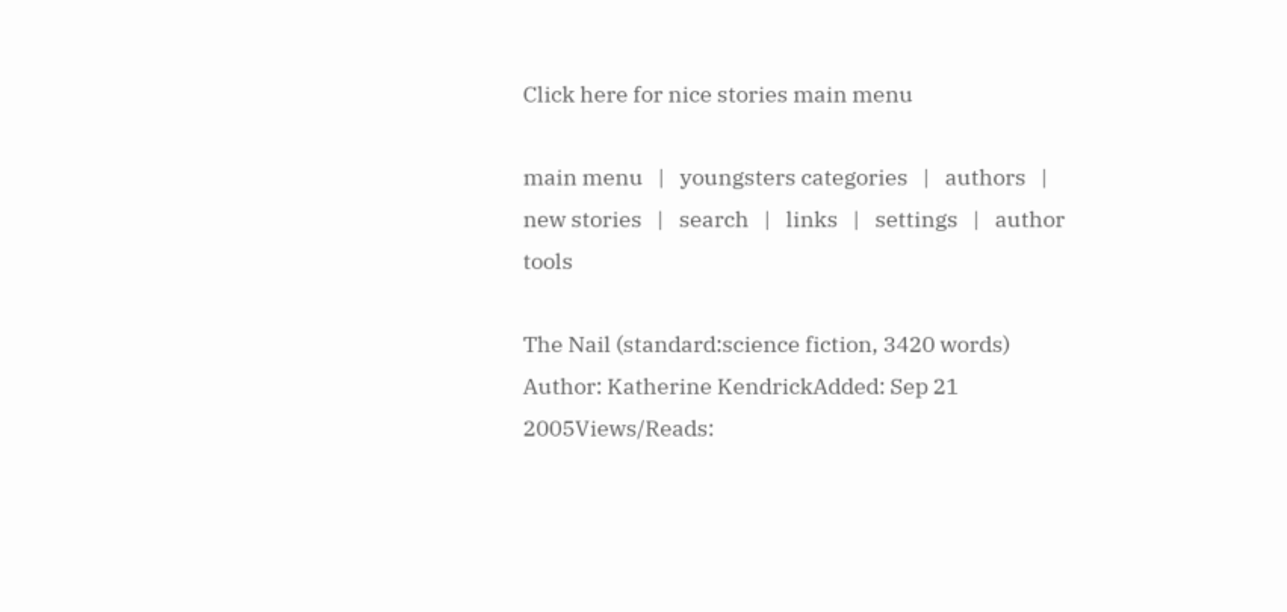Click here for nice stories main menu

main menu   |   youngsters categories   |   authors   |   new stories   |   search   |   links   |   settings   |   author tools

The Nail (standard:science fiction, 3420 words)
Author: Katherine KendrickAdded: Sep 21 2005Views/Reads: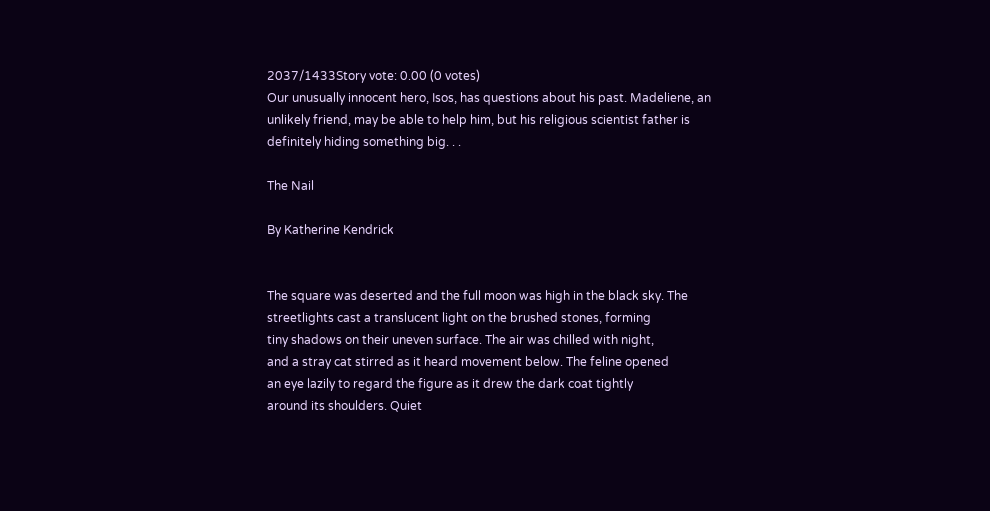2037/1433Story vote: 0.00 (0 votes)
Our unusually innocent hero, Isos, has questions about his past. Madeliene, an unlikely friend, may be able to help him, but his religious scientist father is definitely hiding something big. . .

The Nail

By Katherine Kendrick


The square was deserted and the full moon was high in the black sky. The
streetlights cast a translucent light on the brushed stones, forming
tiny shadows on their uneven surface. The air was chilled with night,
and a stray cat stirred as it heard movement below. The feline opened
an eye lazily to regard the figure as it drew the dark coat tightly
around its shoulders. Quiet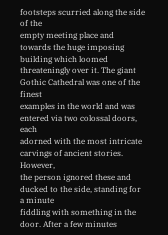footsteps scurried along the side of the
empty meeting place and towards the huge imposing building which loomed
threateningly over it. The giant Gothic Cathedral was one of the finest
examples in the world and was entered via two colossal doors, each
adorned with the most intricate carvings of ancient stories. However,
the person ignored these and ducked to the side, standing for a minute
fiddling with something in the door. After a few minutes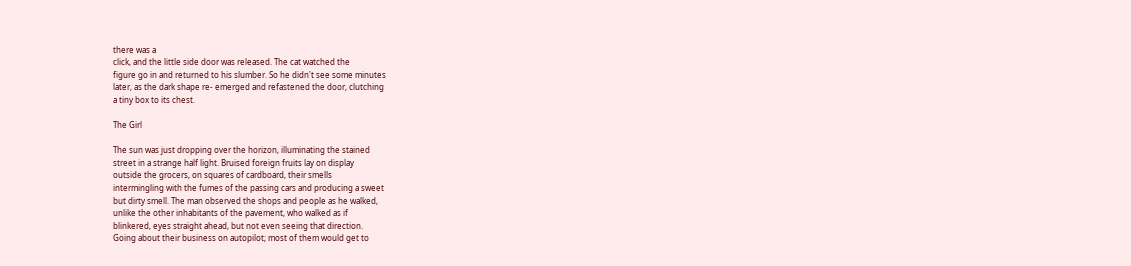there was a
click, and the little side door was released. The cat watched the
figure go in and returned to his slumber. So he didn't see some minutes
later, as the dark shape re- emerged and refastened the door, clutching
a tiny box to its chest.

The Girl

The sun was just dropping over the horizon, illuminating the stained
street in a strange half light. Bruised foreign fruits lay on display
outside the grocers, on squares of cardboard, their smells
intermingling with the fumes of the passing cars and producing a sweet
but dirty smell. The man observed the shops and people as he walked,
unlike the other inhabitants of the pavement, who walked as if
blinkered, eyes straight ahead, but not even seeing that direction.
Going about their business on autopilot; most of them would get to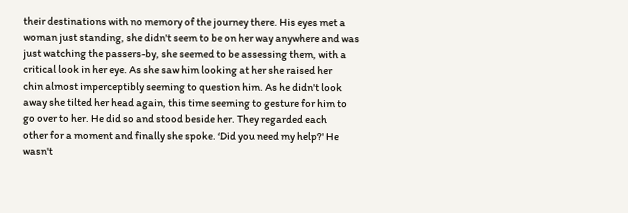their destinations with no memory of the journey there. His eyes met a
woman just standing, she didn't seem to be on her way anywhere and was
just watching the passers-by, she seemed to be assessing them, with a
critical look in her eye. As she saw him looking at her she raised her
chin almost imperceptibly seeming to question him. As he didn't look
away she tilted her head again, this time seeming to gesture for him to
go over to her. He did so and stood beside her. They regarded each
other for a moment and finally she spoke. ‘Did you need my help?' He
wasn't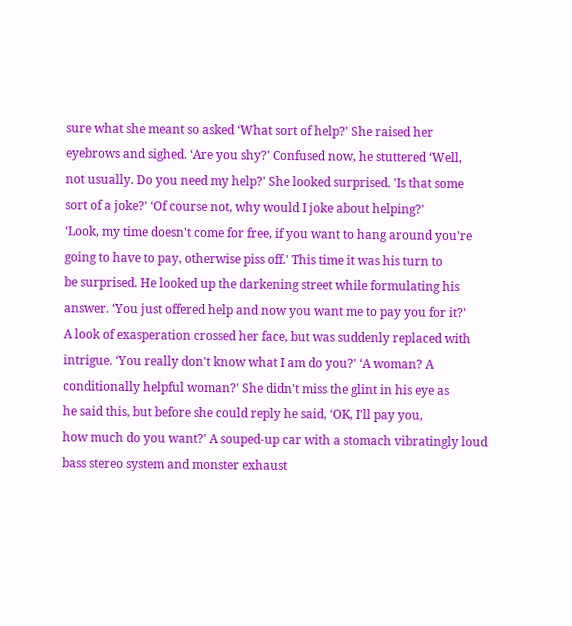sure what she meant so asked ‘What sort of help?' She raised her
eyebrows and sighed. ‘Are you shy?' Confused now, he stuttered ‘Well,
not usually. Do you need my help?' She looked surprised. 'Is that some
sort of a joke?' ‘Of course not, why would I joke about helping?'
‘Look, my time doesn't come for free, if you want to hang around you're
going to have to pay, otherwise piss off.' This time it was his turn to
be surprised. He looked up the darkening street while formulating his
answer. ‘You just offered help and now you want me to pay you for it?'
A look of exasperation crossed her face, but was suddenly replaced with
intrigue. ‘You really don't know what I am do you?' ‘A woman? A
conditionally helpful woman?' She didn't miss the glint in his eye as
he said this, but before she could reply he said, ‘OK, I'll pay you,
how much do you want?' A souped-up car with a stomach vibratingly loud
bass stereo system and monster exhaust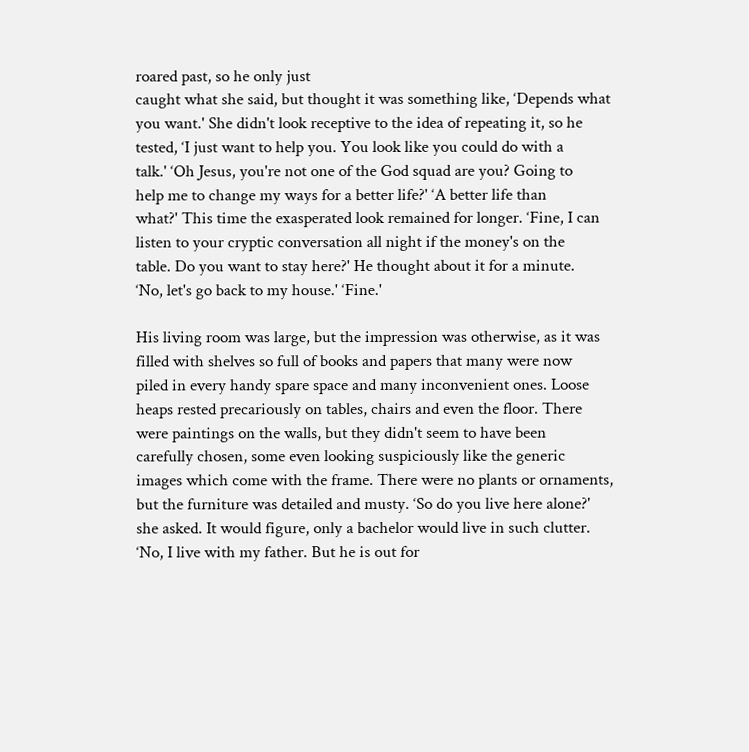roared past, so he only just
caught what she said, but thought it was something like, ‘Depends what
you want.' She didn't look receptive to the idea of repeating it, so he
tested, ‘I just want to help you. You look like you could do with a
talk.' ‘Oh Jesus, you're not one of the God squad are you? Going to
help me to change my ways for a better life?' ‘A better life than
what?' This time the exasperated look remained for longer. ‘Fine, I can
listen to your cryptic conversation all night if the money's on the
table. Do you want to stay here?' He thought about it for a minute.
‘No, let's go back to my house.' ‘Fine.'

His living room was large, but the impression was otherwise, as it was
filled with shelves so full of books and papers that many were now
piled in every handy spare space and many inconvenient ones. Loose
heaps rested precariously on tables, chairs and even the floor. There
were paintings on the walls, but they didn't seem to have been
carefully chosen, some even looking suspiciously like the generic
images which come with the frame. There were no plants or ornaments,
but the furniture was detailed and musty. ‘So do you live here alone?'
she asked. It would figure, only a bachelor would live in such clutter.
‘No, I live with my father. But he is out for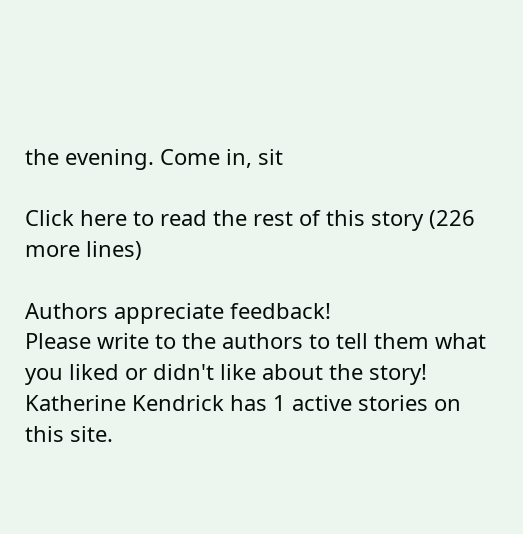the evening. Come in, sit

Click here to read the rest of this story (226 more lines)

Authors appreciate feedback!
Please write to the authors to tell them what you liked or didn't like about the story!
Katherine Kendrick has 1 active stories on this site.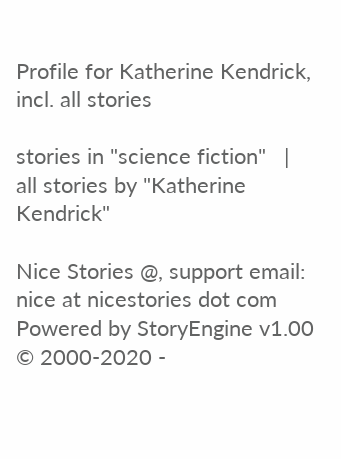Profile for Katherine Kendrick, incl. all stories

stories in "science fiction"   |   all stories by "Katherine Kendrick"

Nice Stories @, support email: nice at nicestories dot com
Powered by StoryEngine v1.00 © 2000-2020 -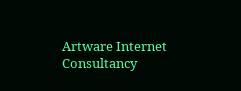Artware Internet Consultancy